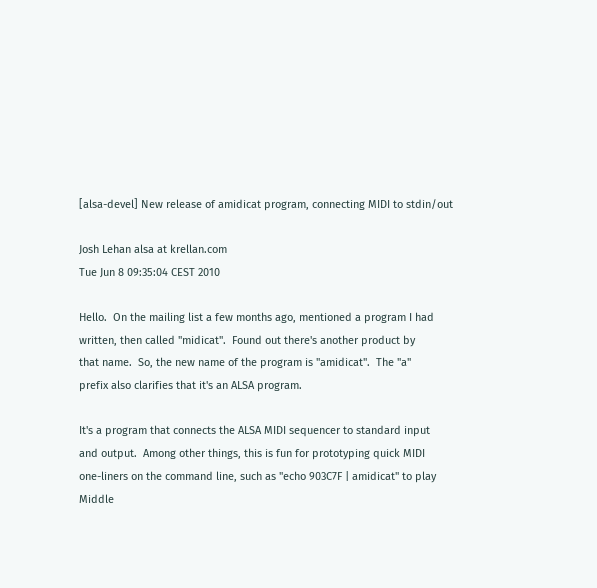[alsa-devel] New release of amidicat program, connecting MIDI to stdin/out

Josh Lehan alsa at krellan.com
Tue Jun 8 09:35:04 CEST 2010

Hello.  On the mailing list a few months ago, mentioned a program I had
written, then called "midicat".  Found out there's another product by
that name.  So, the new name of the program is "amidicat".  The "a"
prefix also clarifies that it's an ALSA program.

It's a program that connects the ALSA MIDI sequencer to standard input
and output.  Among other things, this is fun for prototyping quick MIDI
one-liners on the command line, such as "echo 903C7F | amidicat" to play
Middle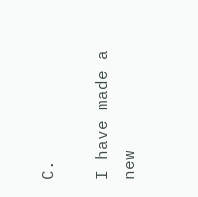C.

I have made a new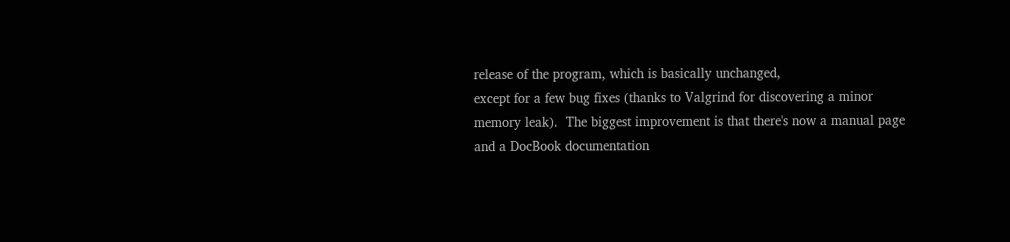release of the program, which is basically unchanged,
except for a few bug fixes (thanks to Valgrind for discovering a minor
memory leak).  The biggest improvement is that there's now a manual page
and a DocBook documentation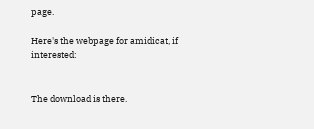page.

Here's the webpage for amidicat, if interested:


The download is there.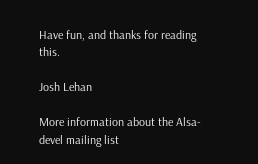Have fun, and thanks for reading this.

Josh Lehan

More information about the Alsa-devel mailing list